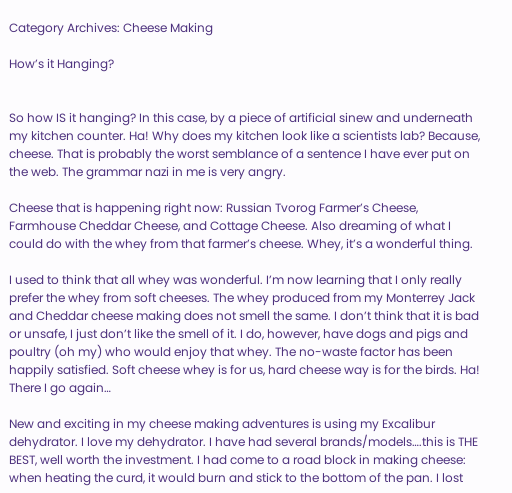Category Archives: Cheese Making

How’s it Hanging?


So how IS it hanging? In this case, by a piece of artificial sinew and underneath my kitchen counter. Ha! Why does my kitchen look like a scientists lab? Because, cheese. That is probably the worst semblance of a sentence I have ever put on the web. The grammar nazi in me is very angry.

Cheese that is happening right now: Russian Tvorog Farmer’s Cheese, Farmhouse Cheddar Cheese, and Cottage Cheese. Also dreaming of what I could do with the whey from that farmer’s cheese. Whey, it’s a wonderful thing.

I used to think that all whey was wonderful. I’m now learning that I only really prefer the whey from soft cheeses. The whey produced from my Monterrey Jack and Cheddar cheese making does not smell the same. I don’t think that it is bad or unsafe, I just don’t like the smell of it. I do, however, have dogs and pigs and poultry (oh my) who would enjoy that whey. The no-waste factor has been happily satisfied. Soft cheese whey is for us, hard cheese way is for the birds. Ha! There I go again…

New and exciting in my cheese making adventures is using my Excalibur dehydrator. I love my dehydrator. I have had several brands/models….this is THE BEST, well worth the investment. I had come to a road block in making cheese: when heating the curd, it would burn and stick to the bottom of the pan. I lost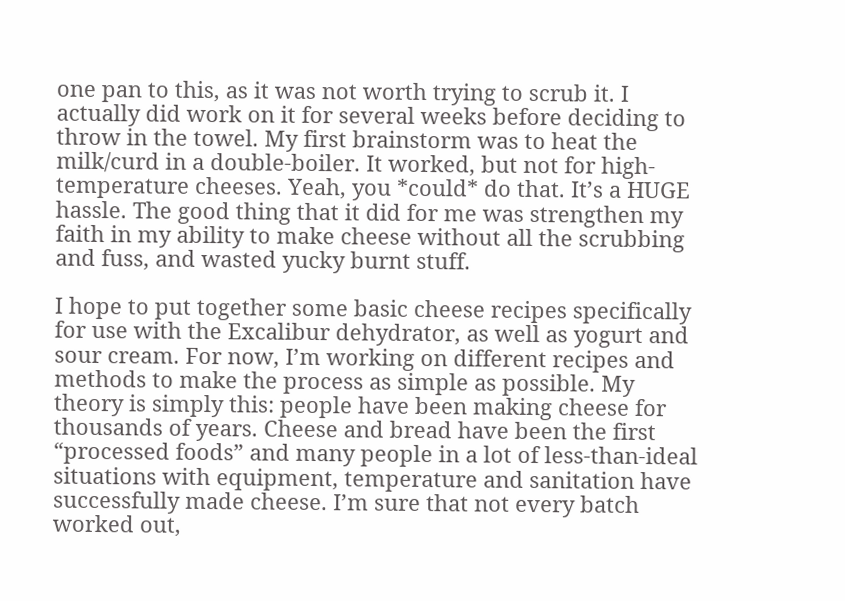one pan to this, as it was not worth trying to scrub it. I actually did work on it for several weeks before deciding to throw in the towel. My first brainstorm was to heat the milk/curd in a double-boiler. It worked, but not for high-temperature cheeses. Yeah, you *could* do that. It’s a HUGE hassle. The good thing that it did for me was strengthen my faith in my ability to make cheese without all the scrubbing and fuss, and wasted yucky burnt stuff.

I hope to put together some basic cheese recipes specifically for use with the Excalibur dehydrator, as well as yogurt and sour cream. For now, I’m working on different recipes and methods to make the process as simple as possible. My theory is simply this: people have been making cheese for thousands of years. Cheese and bread have been the first “processed foods” and many people in a lot of less-than-ideal situations with equipment, temperature and sanitation have successfully made cheese. I’m sure that not every batch worked out,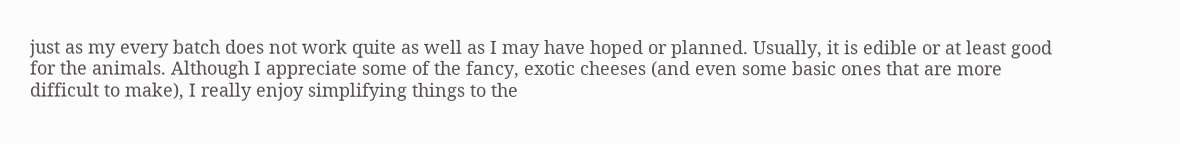just as my every batch does not work quite as well as I may have hoped or planned. Usually, it is edible or at least good for the animals. Although I appreciate some of the fancy, exotic cheeses (and even some basic ones that are more difficult to make), I really enjoy simplifying things to the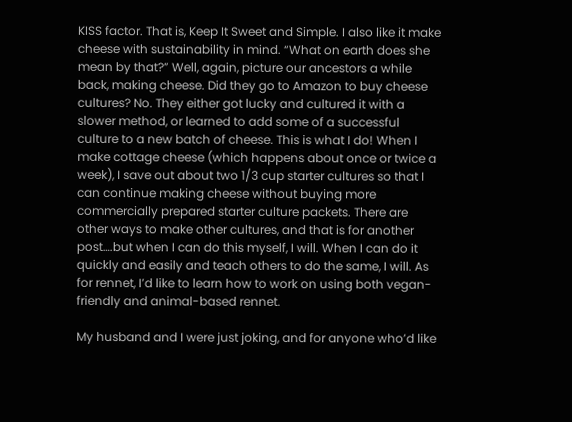KISS factor. That is, Keep It Sweet and Simple. I also like it make cheese with sustainability in mind. “What on earth does she mean by that?” Well, again, picture our ancestors a while back, making cheese. Did they go to Amazon to buy cheese cultures? No. They either got lucky and cultured it with a slower method, or learned to add some of a successful culture to a new batch of cheese. This is what I do! When I make cottage cheese (which happens about once or twice a week), I save out about two 1/3 cup starter cultures so that I can continue making cheese without buying more commercially prepared starter culture packets. There are other ways to make other cultures, and that is for another post….but when I can do this myself, I will. When I can do it quickly and easily and teach others to do the same, I will. As for rennet, I’d like to learn how to work on using both vegan-friendly and animal-based rennet.

My husband and I were just joking, and for anyone who’d like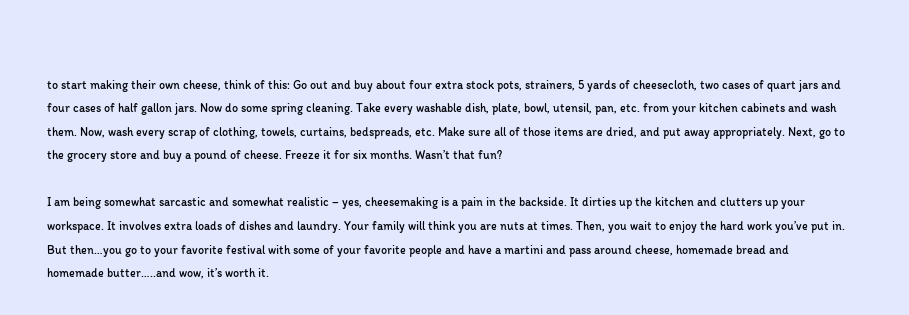to start making their own cheese, think of this: Go out and buy about four extra stock pots, strainers, 5 yards of cheesecloth, two cases of quart jars and four cases of half gallon jars. Now do some spring cleaning. Take every washable dish, plate, bowl, utensil, pan, etc. from your kitchen cabinets and wash them. Now, wash every scrap of clothing, towels, curtains, bedspreads, etc. Make sure all of those items are dried, and put away appropriately. Next, go to the grocery store and buy a pound of cheese. Freeze it for six months. Wasn’t that fun?

I am being somewhat sarcastic and somewhat realistic – yes, cheesemaking is a pain in the backside. It dirties up the kitchen and clutters up your workspace. It involves extra loads of dishes and laundry. Your family will think you are nuts at times. Then, you wait to enjoy the hard work you’ve put in. But then…you go to your favorite festival with some of your favorite people and have a martini and pass around cheese, homemade bread and homemade butter…..and wow, it’s worth it.